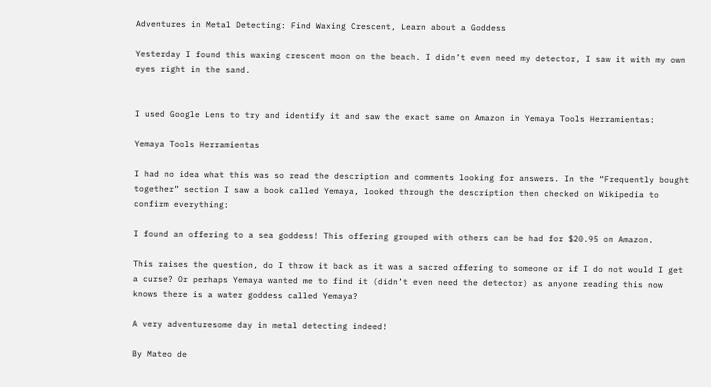Adventures in Metal Detecting: Find Waxing Crescent, Learn about a Goddess

Yesterday I found this waxing crescent moon on the beach. I didn’t even need my detector, I saw it with my own eyes right in the sand.


I used Google Lens to try and identify it and saw the exact same on Amazon in Yemaya Tools Herramientas:

Yemaya Tools Herramientas

I had no idea what this was so read the description and comments looking for answers. In the “Frequently bought together” section I saw a book called Yemaya, looked through the description then checked on Wikipedia to confirm everything:

I found an offering to a sea goddess! This offering grouped with others can be had for $20.95 on Amazon.

This raises the question, do I throw it back as it was a sacred offering to someone or if I do not would I get a curse? Or perhaps Yemaya wanted me to find it (didn’t even need the detector) as anyone reading this now knows there is a water goddess called Yemaya?

A very adventuresome day in metal detecting indeed!

By Mateo de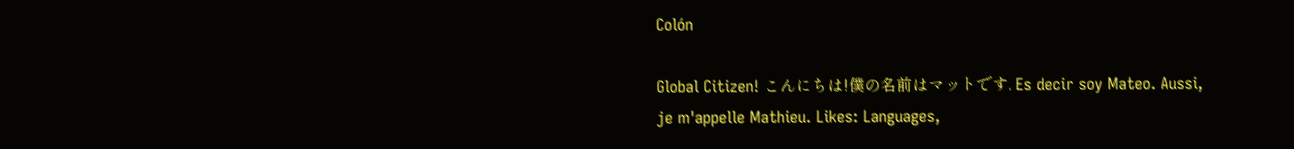Colón

Global Citizen! こんにちは!僕の名前はマットです. Es decir soy Mateo. Aussi, je m'appelle Mathieu. Likes: Languages,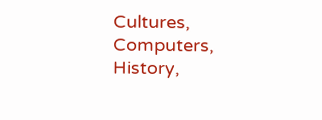Cultures, Computers, History,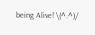being Alive! \(^.^)/